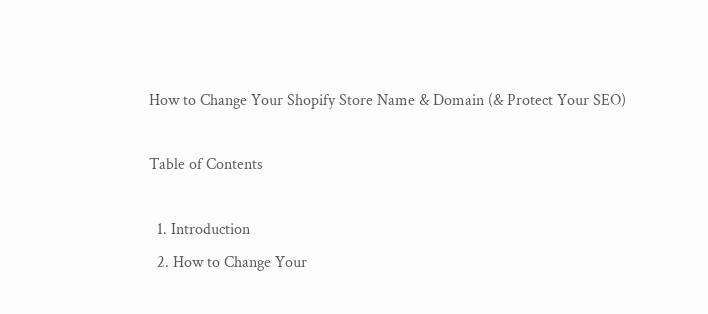How to Change Your Shopify Store Name & Domain (& Protect Your SEO)

Table of Contents

  1. Introduction
  2. How to Change Your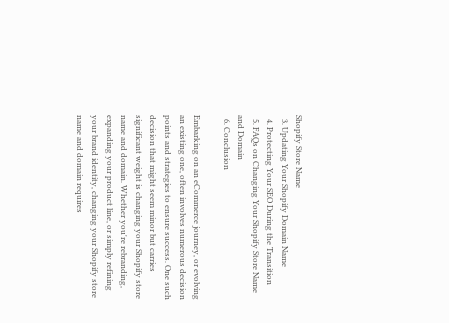Shopify Store Name
  3. Updating Your Shopify Domain Name
  4. Protecting Your SEO During the Transition
  5. FAQs on Changing Your Shopify Store Name and Domain
  6. Conclusion

Embarking on an eCommerce journey, or evolving an existing one, often involves numerous decision points and strategies to ensure success. One such decision that might seem minor but carries significant weight is changing your Shopify store name and domain. Whether you're rebranding, expanding your product line, or simply refining your brand identity, changing your Shopify store name and domain requires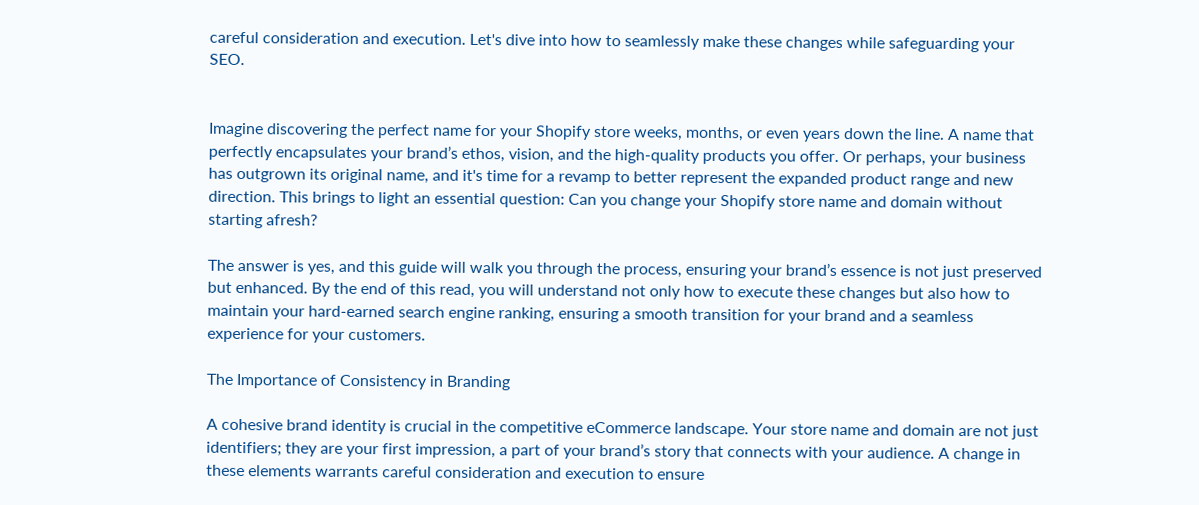careful consideration and execution. Let's dive into how to seamlessly make these changes while safeguarding your SEO.


Imagine discovering the perfect name for your Shopify store weeks, months, or even years down the line. A name that perfectly encapsulates your brand’s ethos, vision, and the high-quality products you offer. Or perhaps, your business has outgrown its original name, and it's time for a revamp to better represent the expanded product range and new direction. This brings to light an essential question: Can you change your Shopify store name and domain without starting afresh?

The answer is yes, and this guide will walk you through the process, ensuring your brand’s essence is not just preserved but enhanced. By the end of this read, you will understand not only how to execute these changes but also how to maintain your hard-earned search engine ranking, ensuring a smooth transition for your brand and a seamless experience for your customers.

The Importance of Consistency in Branding

A cohesive brand identity is crucial in the competitive eCommerce landscape. Your store name and domain are not just identifiers; they are your first impression, a part of your brand’s story that connects with your audience. A change in these elements warrants careful consideration and execution to ensure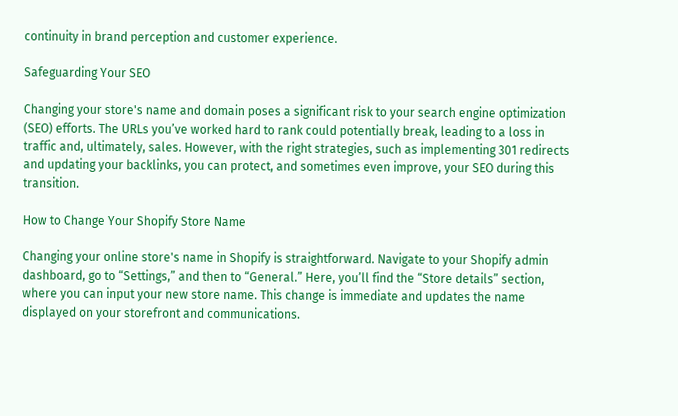continuity in brand perception and customer experience.

Safeguarding Your SEO

Changing your store's name and domain poses a significant risk to your search engine optimization (SEO) efforts. The URLs you’ve worked hard to rank could potentially break, leading to a loss in traffic and, ultimately, sales. However, with the right strategies, such as implementing 301 redirects and updating your backlinks, you can protect, and sometimes even improve, your SEO during this transition.

How to Change Your Shopify Store Name

Changing your online store's name in Shopify is straightforward. Navigate to your Shopify admin dashboard, go to “Settings,” and then to “General.” Here, you’ll find the “Store details” section, where you can input your new store name. This change is immediate and updates the name displayed on your storefront and communications.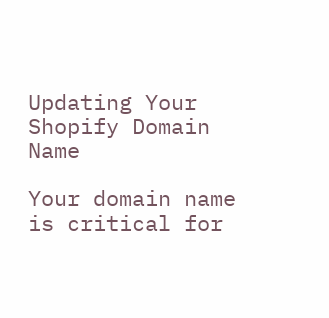Updating Your Shopify Domain Name

Your domain name is critical for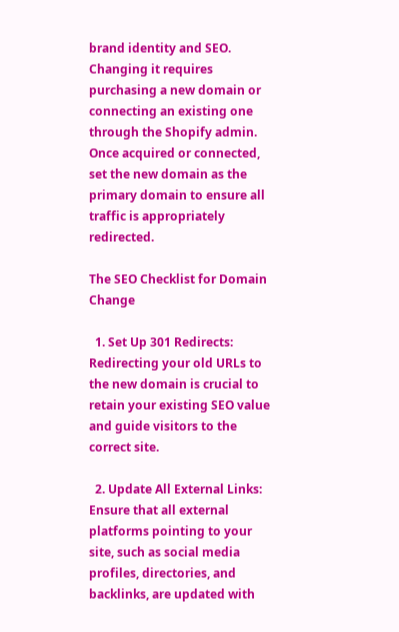brand identity and SEO. Changing it requires purchasing a new domain or connecting an existing one through the Shopify admin. Once acquired or connected, set the new domain as the primary domain to ensure all traffic is appropriately redirected.

The SEO Checklist for Domain Change

  1. Set Up 301 Redirects: Redirecting your old URLs to the new domain is crucial to retain your existing SEO value and guide visitors to the correct site.

  2. Update All External Links: Ensure that all external platforms pointing to your site, such as social media profiles, directories, and backlinks, are updated with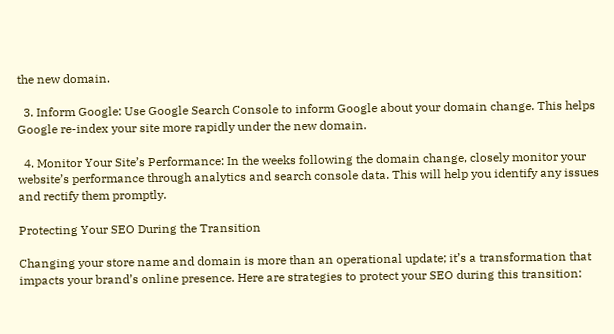the new domain.

  3. Inform Google: Use Google Search Console to inform Google about your domain change. This helps Google re-index your site more rapidly under the new domain.

  4. Monitor Your Site’s Performance: In the weeks following the domain change, closely monitor your website’s performance through analytics and search console data. This will help you identify any issues and rectify them promptly.

Protecting Your SEO During the Transition

Changing your store name and domain is more than an operational update; it’s a transformation that impacts your brand’s online presence. Here are strategies to protect your SEO during this transition: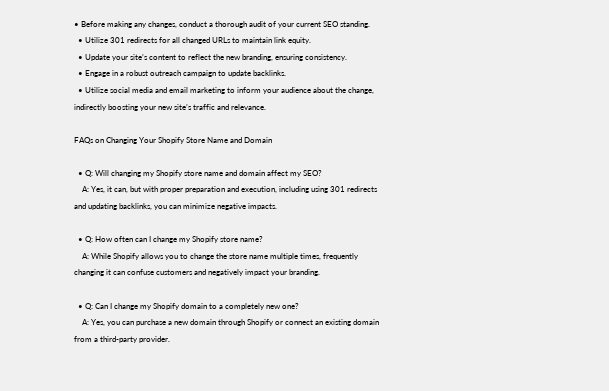• Before making any changes, conduct a thorough audit of your current SEO standing.
  • Utilize 301 redirects for all changed URLs to maintain link equity.
  • Update your site’s content to reflect the new branding, ensuring consistency.
  • Engage in a robust outreach campaign to update backlinks.
  • Utilize social media and email marketing to inform your audience about the change, indirectly boosting your new site’s traffic and relevance.

FAQs on Changing Your Shopify Store Name and Domain

  • Q: Will changing my Shopify store name and domain affect my SEO?
    A: Yes, it can, but with proper preparation and execution, including using 301 redirects and updating backlinks, you can minimize negative impacts.

  • Q: How often can I change my Shopify store name?
    A: While Shopify allows you to change the store name multiple times, frequently changing it can confuse customers and negatively impact your branding.

  • Q: Can I change my Shopify domain to a completely new one?
    A: Yes, you can purchase a new domain through Shopify or connect an existing domain from a third-party provider.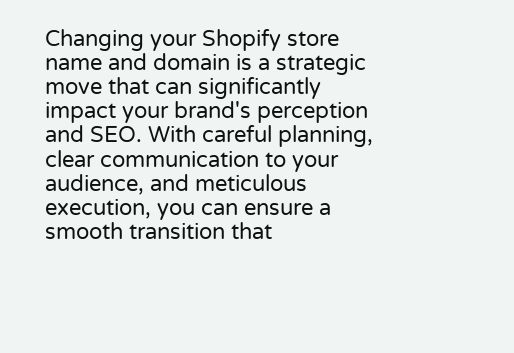Changing your Shopify store name and domain is a strategic move that can significantly impact your brand's perception and SEO. With careful planning, clear communication to your audience, and meticulous execution, you can ensure a smooth transition that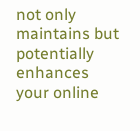not only maintains but potentially enhances your online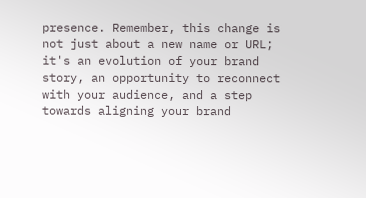presence. Remember, this change is not just about a new name or URL; it's an evolution of your brand story, an opportunity to reconnect with your audience, and a step towards aligning your brand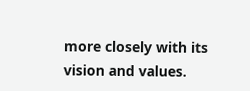more closely with its vision and values.